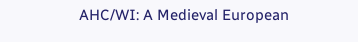AHC/WI: A Medieval European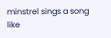minstrel sings a song like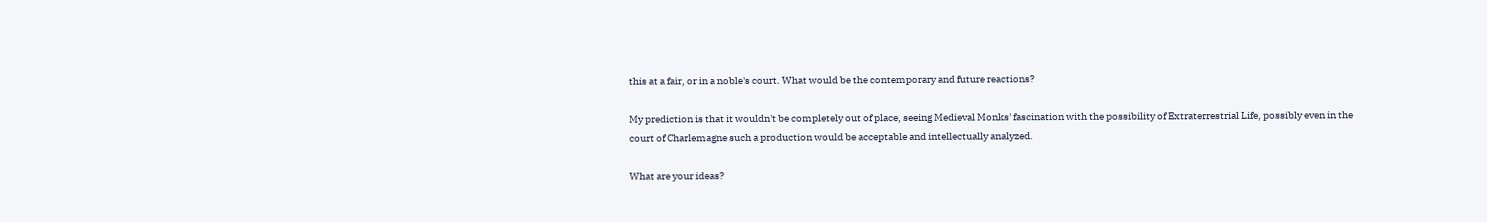this at a fair, or in a noble's court. What would be the contemporary and future reactions?

My prediction is that it wouldn't be completely out of place, seeing Medieval Monks' fascination with the possibility of Extraterrestrial Life, possibly even in the court of Charlemagne such a production would be acceptable and intellectually analyzed.

What are your ideas?